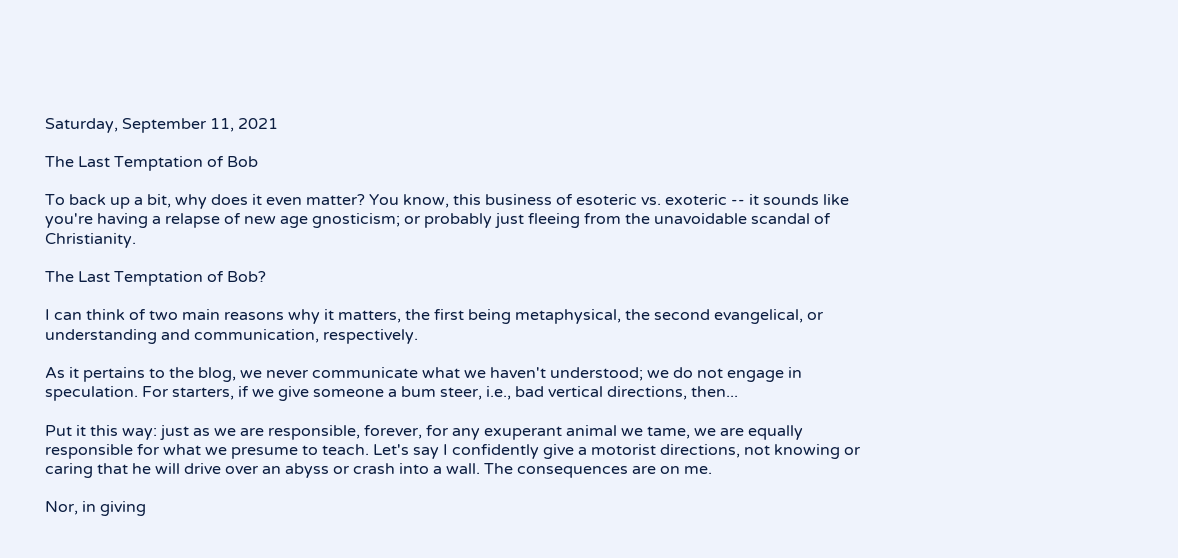Saturday, September 11, 2021

The Last Temptation of Bob

To back up a bit, why does it even matter? You know, this business of esoteric vs. exoteric -- it sounds like you're having a relapse of new age gnosticism; or probably just fleeing from the unavoidable scandal of Christianity.

The Last Temptation of Bob?

I can think of two main reasons why it matters, the first being metaphysical, the second evangelical, or understanding and communication, respectively.

As it pertains to the blog, we never communicate what we haven't understood; we do not engage in speculation. For starters, if we give someone a bum steer, i.e., bad vertical directions, then...

Put it this way: just as we are responsible, forever, for any exuperant animal we tame, we are equally responsible for what we presume to teach. Let's say I confidently give a motorist directions, not knowing or caring that he will drive over an abyss or crash into a wall. The consequences are on me.

Nor, in giving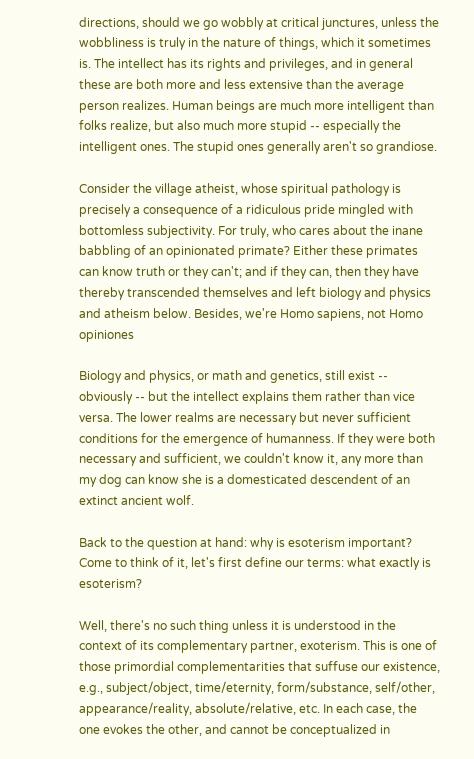directions, should we go wobbly at critical junctures, unless the wobbliness is truly in the nature of things, which it sometimes is. The intellect has its rights and privileges, and in general these are both more and less extensive than the average person realizes. Human beings are much more intelligent than folks realize, but also much more stupid -- especially the intelligent ones. The stupid ones generally aren't so grandiose.

Consider the village atheist, whose spiritual pathology is precisely a consequence of a ridiculous pride mingled with bottomless subjectivity. For truly, who cares about the inane babbling of an opinionated primate? Either these primates can know truth or they can't; and if they can, then they have thereby transcended themselves and left biology and physics and atheism below. Besides, we're Homo sapiens, not Homo opiniones

Biology and physics, or math and genetics, still exist -- obviously -- but the intellect explains them rather than vice versa. The lower realms are necessary but never sufficient conditions for the emergence of humanness. If they were both necessary and sufficient, we couldn't know it, any more than my dog can know she is a domesticated descendent of an extinct ancient wolf.

Back to the question at hand: why is esoterism important? Come to think of it, let's first define our terms: what exactly is esoterism?

Well, there's no such thing unless it is understood in the context of its complementary partner, exoterism. This is one of those primordial complementarities that suffuse our existence, e.g., subject/object, time/eternity, form/substance, self/other, appearance/reality, absolute/relative, etc. In each case, the one evokes the other, and cannot be conceptualized in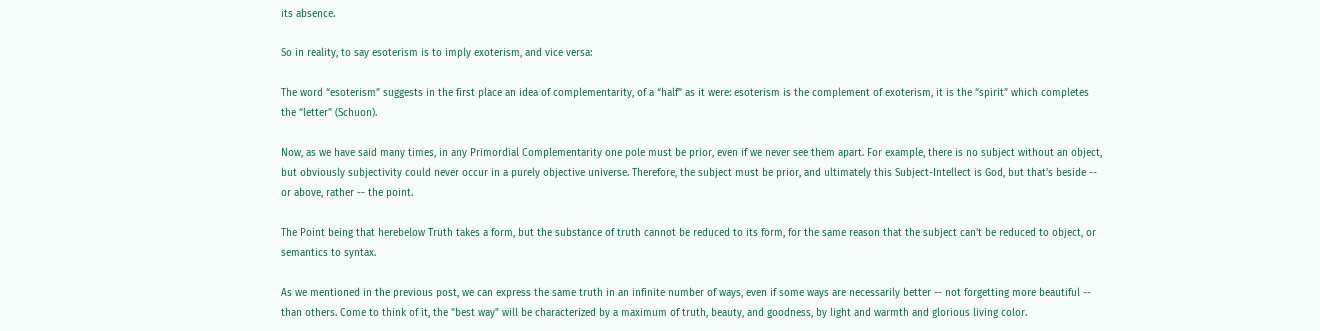its absence.

So in reality, to say esoterism is to imply exoterism, and vice versa:

The word “esoterism” suggests in the first place an idea of complementarity, of a “half” as it were: esoterism is the complement of exoterism, it is the “spirit” which completes the “letter" (Schuon).

Now, as we have said many times, in any Primordial Complementarity one pole must be prior, even if we never see them apart. For example, there is no subject without an object, but obviously subjectivity could never occur in a purely objective universe. Therefore, the subject must be prior, and ultimately this Subject-Intellect is God, but that's beside -- or above, rather -- the point.

The Point being that herebelow Truth takes a form, but the substance of truth cannot be reduced to its form, for the same reason that the subject can't be reduced to object, or semantics to syntax.

As we mentioned in the previous post, we can express the same truth in an infinite number of ways, even if some ways are necessarily better -- not forgetting more beautiful -- than others. Come to think of it, the "best way" will be characterized by a maximum of truth, beauty, and goodness, by light and warmth and glorious living color.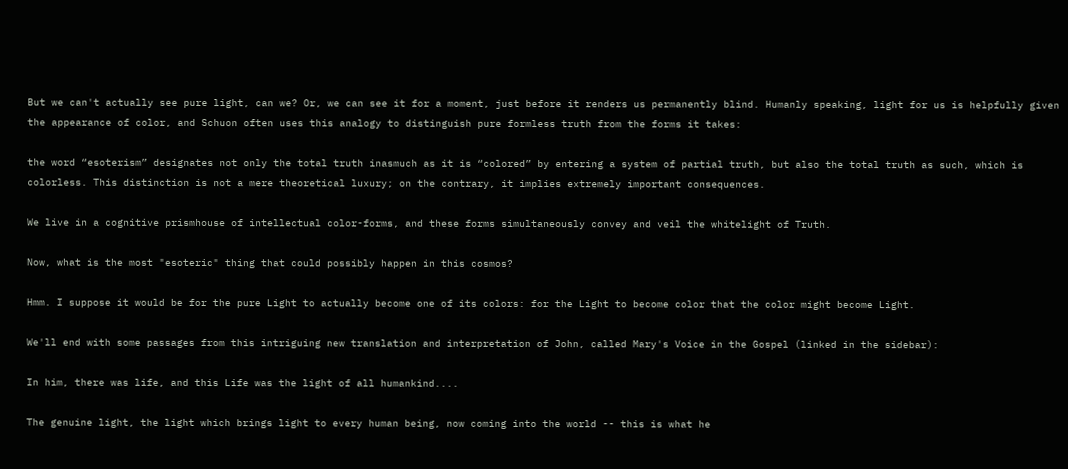But we can't actually see pure light, can we? Or, we can see it for a moment, just before it renders us permanently blind. Humanly speaking, light for us is helpfully given the appearance of color, and Schuon often uses this analogy to distinguish pure formless truth from the forms it takes:

the word “esoterism” designates not only the total truth inasmuch as it is “colored” by entering a system of partial truth, but also the total truth as such, which is colorless. This distinction is not a mere theoretical luxury; on the contrary, it implies extremely important consequences.

We live in a cognitive prismhouse of intellectual color-forms, and these forms simultaneously convey and veil the whitelight of Truth.

Now, what is the most "esoteric" thing that could possibly happen in this cosmos?

Hmm. I suppose it would be for the pure Light to actually become one of its colors: for the Light to become color that the color might become Light.

We'll end with some passages from this intriguing new translation and interpretation of John, called Mary's Voice in the Gospel (linked in the sidebar):

In him, there was life, and this Life was the light of all humankind....

The genuine light, the light which brings light to every human being, now coming into the world -- this is what he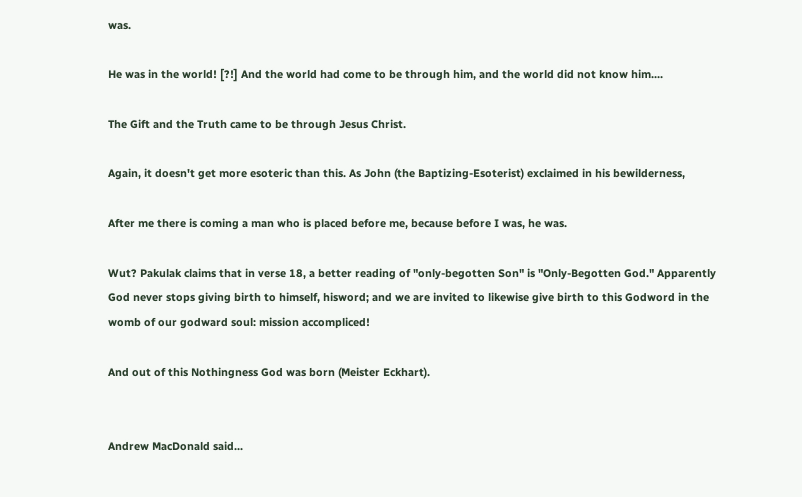was.

He was in the world! [?!] And the world had come to be through him, and the world did not know him....

The Gift and the Truth came to be through Jesus Christ.

Again, it doesn't get more esoteric than this. As John (the Baptizing-Esoterist) exclaimed in his bewilderness,

After me there is coming a man who is placed before me, because before I was, he was.

Wut? Pakulak claims that in verse 18, a better reading of "only-begotten Son" is "Only-Begotten God." Apparently God never stops giving birth to himself, hisword; and we are invited to likewise give birth to this Godword in the womb of our godward soul: mission accompliced!

And out of this Nothingness God was born (Meister Eckhart).


Andrew MacDonald said...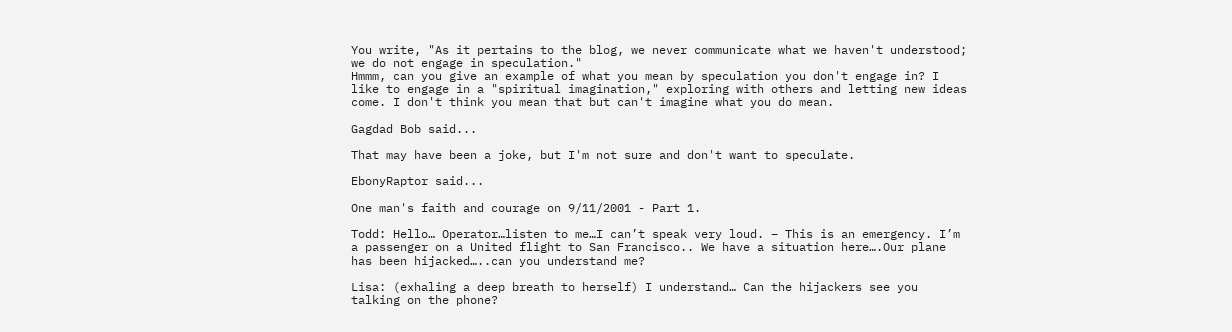You write, "As it pertains to the blog, we never communicate what we haven't understood; we do not engage in speculation."
Hmmm, can you give an example of what you mean by speculation you don't engage in? I like to engage in a "spiritual imagination," exploring with others and letting new ideas come. I don't think you mean that but can't imagine what you do mean.

Gagdad Bob said...

That may have been a joke, but I'm not sure and don't want to speculate.

EbonyRaptor said...

One man's faith and courage on 9/11/2001 - Part 1.

Todd: Hello… Operator…listen to me…I can’t speak very loud. – This is an emergency. I’m a passenger on a United flight to San Francisco.. We have a situation here….Our plane has been hijacked…..can you understand me?

Lisa: (exhaling a deep breath to herself) I understand… Can the hijackers see you talking on the phone?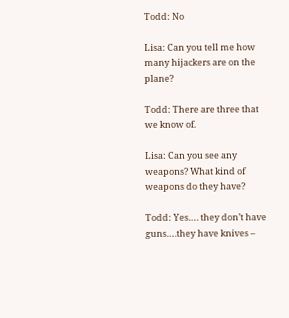Todd: No

Lisa: Can you tell me how many hijackers are on the plane?

Todd: There are three that we know of.

Lisa: Can you see any weapons? What kind of weapons do they have?

Todd: Yes…. they don’t have guns….they have knives –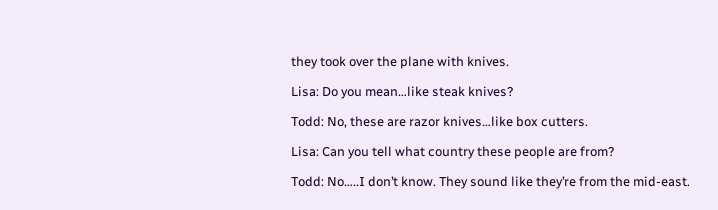they took over the plane with knives.

Lisa: Do you mean…like steak knives?

Todd: No, these are razor knives…like box cutters.

Lisa: Can you tell what country these people are from?

Todd: No…..I don’t know. They sound like they’re from the mid-east.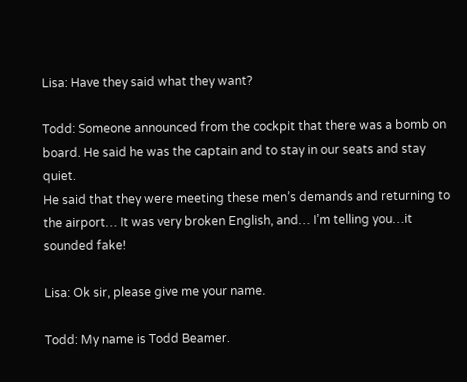Lisa: Have they said what they want?

Todd: Someone announced from the cockpit that there was a bomb on board. He said he was the captain and to stay in our seats and stay quiet.
He said that they were meeting these men’s demands and returning to the airport… It was very broken English, and… I’m telling you…it sounded fake!

Lisa: Ok sir, please give me your name.

Todd: My name is Todd Beamer.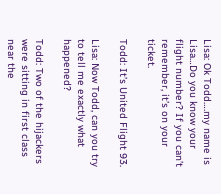Lisa: Ok Todd….my name is Lisa…Do you know your flight number? If you can’t remember, it’s on your ticket.

Todd: It’s United Flight 93.

Lisa: Now Todd, can you try to tell me exactly what happened?

Todd: Two of the hijackers were sitting in first class near the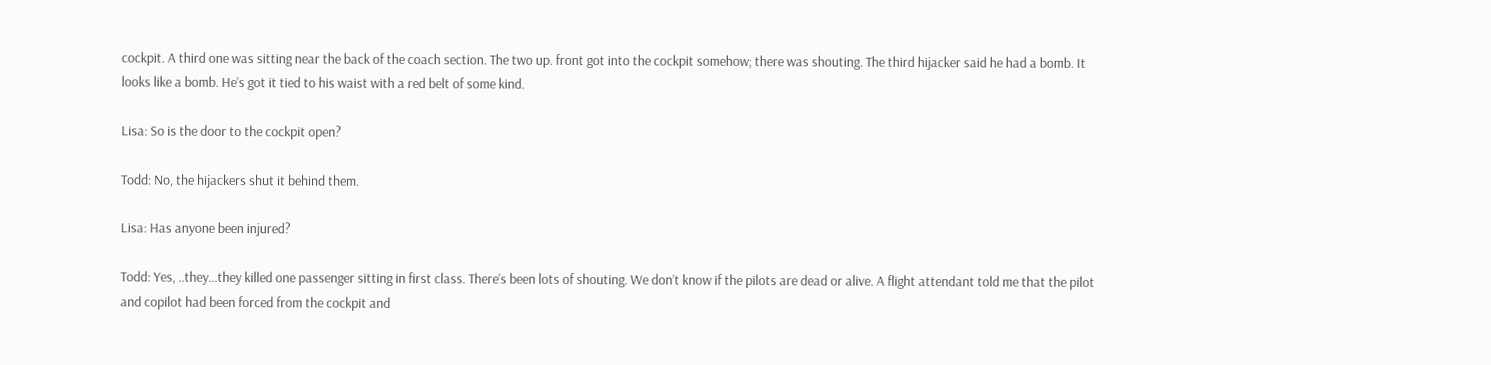cockpit. A third one was sitting near the back of the coach section. The two up. front got into the cockpit somehow; there was shouting. The third hijacker said he had a bomb. It looks like a bomb. He’s got it tied to his waist with a red belt of some kind.

Lisa: So is the door to the cockpit open?

Todd: No, the hijackers shut it behind them.

Lisa: Has anyone been injured?

Todd: Yes, ..they…they killed one passenger sitting in first class. There’s been lots of shouting. We don’t know if the pilots are dead or alive. A flight attendant told me that the pilot and copilot had been forced from the cockpit and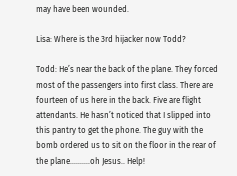may have been wounded.

Lisa: Where is the 3rd hijacker now Todd?

Todd: He’s near the back of the plane. They forced most of the passengers into first class. There are fourteen of us here in the back. Five are flight attendants. He hasn’t noticed that I slipped into this pantry to get the phone. The guy with the bomb ordered us to sit on the floor in the rear of the plane……….oh Jesus.. Help!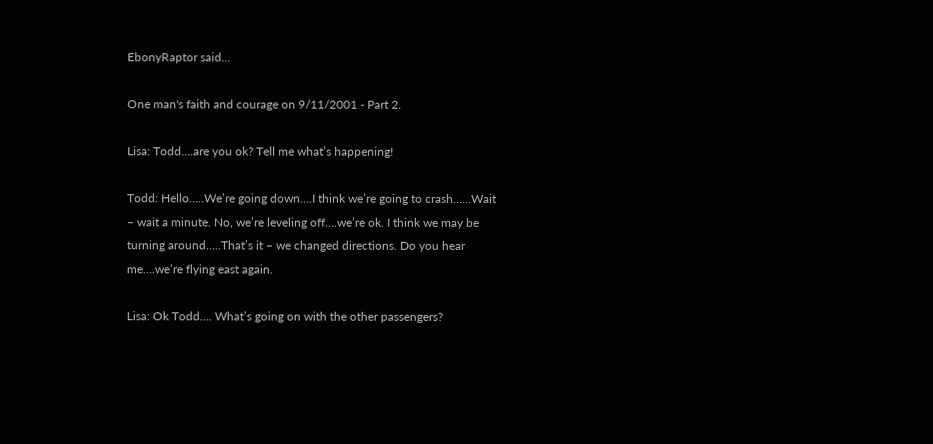EbonyRaptor said...

One man's faith and courage on 9/11/2001 - Part 2.

Lisa: Todd….are you ok? Tell me what’s happening!

Todd: Hello…..We’re going down….I think we’re going to crash……Wait – wait a minute. No, we’re leveling off….we’re ok. I think we may be turning around…..That’s it – we changed directions. Do you hear me….we’re flying east again.

Lisa: Ok Todd…. What’s going on with the other passengers?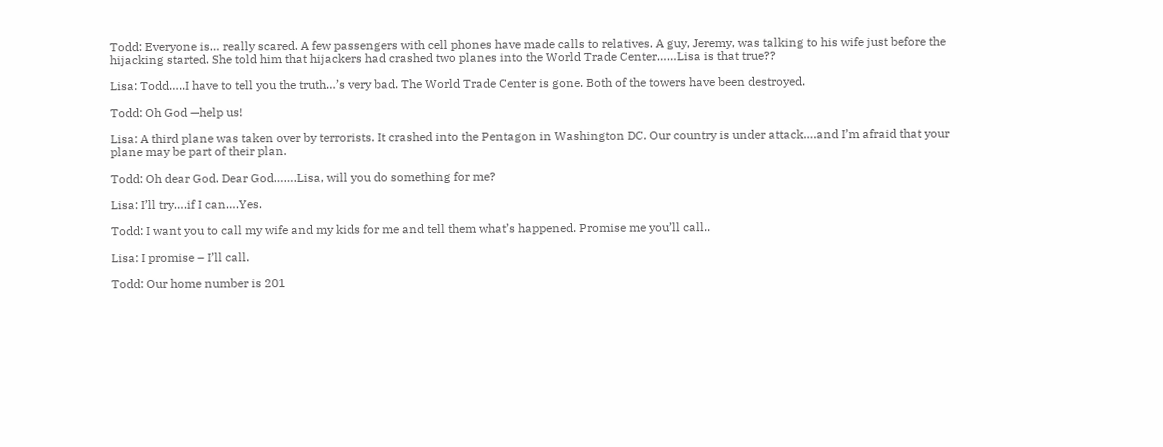Todd: Everyone is… really scared. A few passengers with cell phones have made calls to relatives. A guy, Jeremy, was talking to his wife just before the hijacking started. She told him that hijackers had crashed two planes into the World Trade Center……Lisa is that true??

Lisa: Todd…..I have to tell you the truth…’s very bad. The World Trade Center is gone. Both of the towers have been destroyed.

Todd: Oh God —help us!

Lisa: A third plane was taken over by terrorists. It crashed into the Pentagon in Washington DC. Our country is under attack….and I’m afraid that your plane may be part of their plan.

Todd: Oh dear God. Dear God…….Lisa, will you do something for me?

Lisa: I’ll try….if I can….Yes.

Todd: I want you to call my wife and my kids for me and tell them what’s happened. Promise me you’ll call..

Lisa: I promise – I’ll call.

Todd: Our home number is 201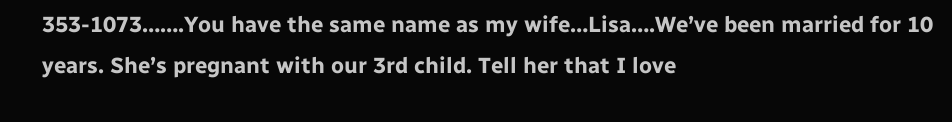353-1073…….You have the same name as my wife…Lisa….We’ve been married for 10 years. She’s pregnant with our 3rd child. Tell her that I love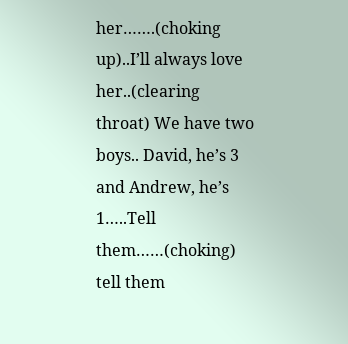her…….(choking up)..I’ll always love her..(clearing throat) We have two boys.. David, he’s 3 and Andrew, he’s 1…..Tell them……(choking) tell them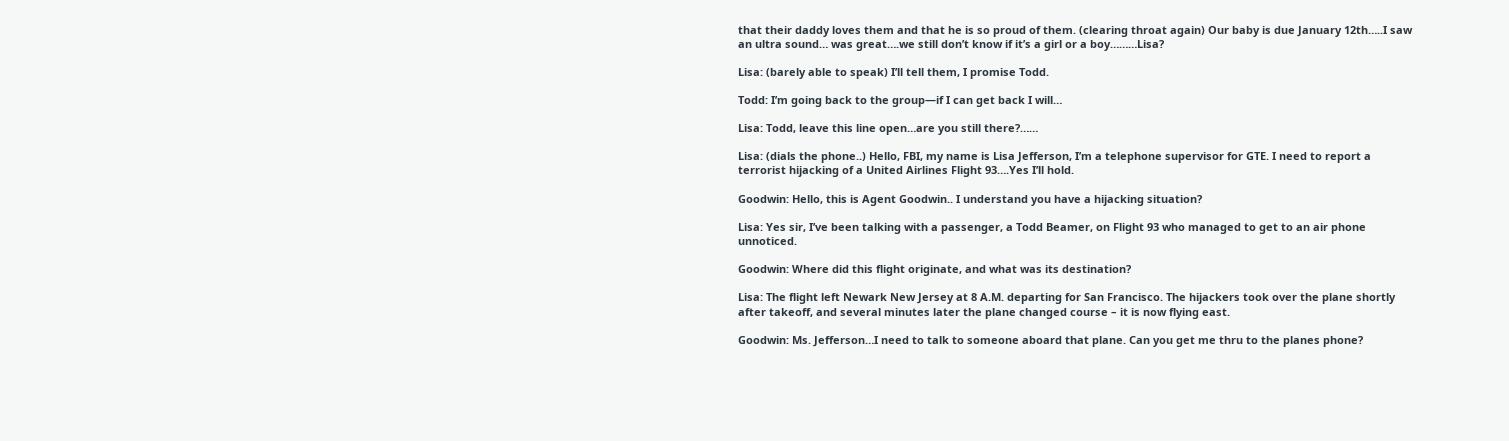that their daddy loves them and that he is so proud of them. (clearing throat again) Our baby is due January 12th…..I saw an ultra sound… was great….we still don’t know if it’s a girl or a boy………Lisa?

Lisa: (barely able to speak) I’ll tell them, I promise Todd.

Todd: I’m going back to the group—if I can get back I will…

Lisa: Todd, leave this line open…are you still there?……

Lisa: (dials the phone..) Hello, FBI, my name is Lisa Jefferson, I’m a telephone supervisor for GTE. I need to report a terrorist hijacking of a United Airlines Flight 93….Yes I’ll hold.

Goodwin: Hello, this is Agent Goodwin.. I understand you have a hijacking situation?

Lisa: Yes sir, I’ve been talking with a passenger, a Todd Beamer, on Flight 93 who managed to get to an air phone unnoticed.

Goodwin: Where did this flight originate, and what was its destination?

Lisa: The flight left Newark New Jersey at 8 A.M. departing for San Francisco. The hijackers took over the plane shortly after takeoff, and several minutes later the plane changed course – it is now flying east.

Goodwin: Ms. Jefferson…I need to talk to someone aboard that plane. Can you get me thru to the planes phone?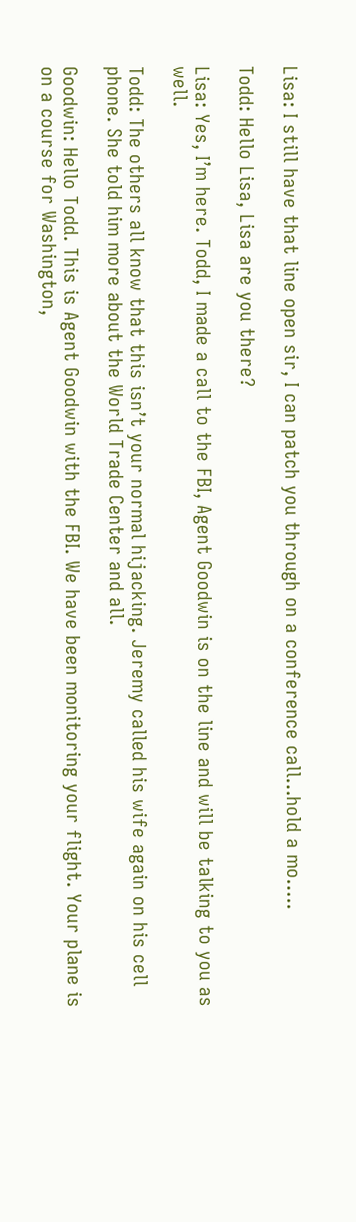Lisa: I still have that line open sir, I can patch you through on a conference call…hold a mo…..

Todd: Hello Lisa, Lisa are you there?

Lisa: Yes, I’m here. Todd, I made a call to the FBI, Agent Goodwin is on the line and will be talking to you as well.

Todd: The others all know that this isn’t your normal hijacking. Jeremy called his wife again on his cell phone. She told him more about the World Trade Center and all.

Goodwin: Hello Todd. This is Agent Goodwin with the FBI. We have been monitoring your flight. Your plane is on a course for Washington,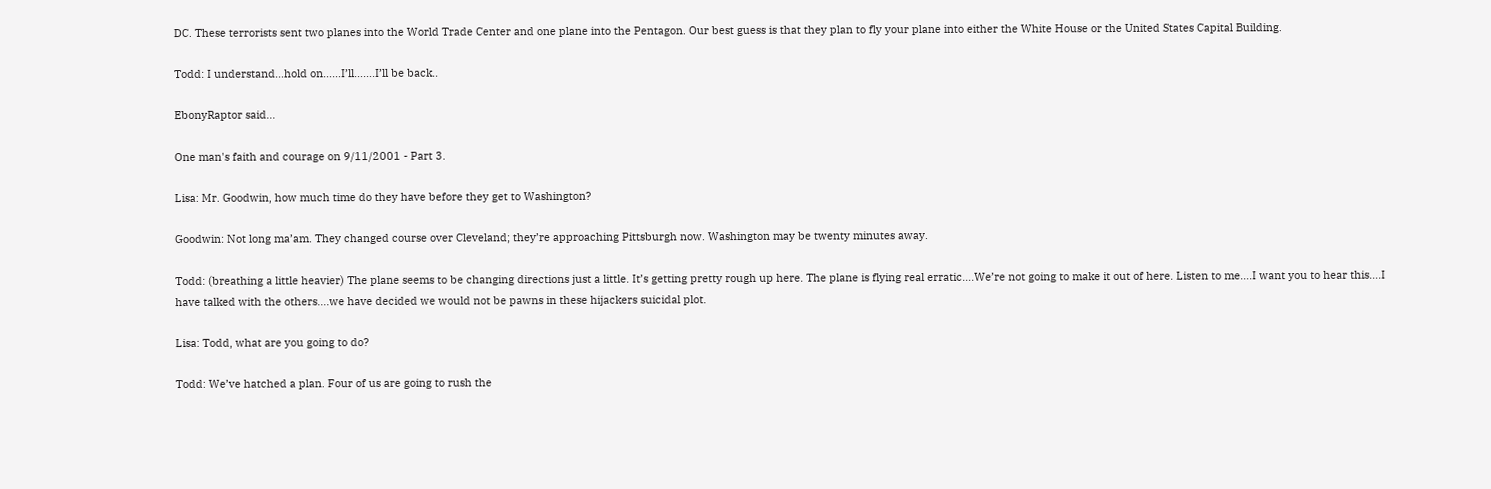DC. These terrorists sent two planes into the World Trade Center and one plane into the Pentagon. Our best guess is that they plan to fly your plane into either the White House or the United States Capital Building.

Todd: I understand…hold on……I’ll…….I’ll be back..

EbonyRaptor said...

One man's faith and courage on 9/11/2001 - Part 3.

Lisa: Mr. Goodwin, how much time do they have before they get to Washington?

Goodwin: Not long ma’am. They changed course over Cleveland; they’re approaching Pittsburgh now. Washington may be twenty minutes away.

Todd: (breathing a little heavier) The plane seems to be changing directions just a little. It’s getting pretty rough up here. The plane is flying real erratic….We’re not going to make it out of here. Listen to me….I want you to hear this….I have talked with the others….we have decided we would not be pawns in these hijackers suicidal plot.

Lisa: Todd, what are you going to do?

Todd: We’ve hatched a plan. Four of us are going to rush the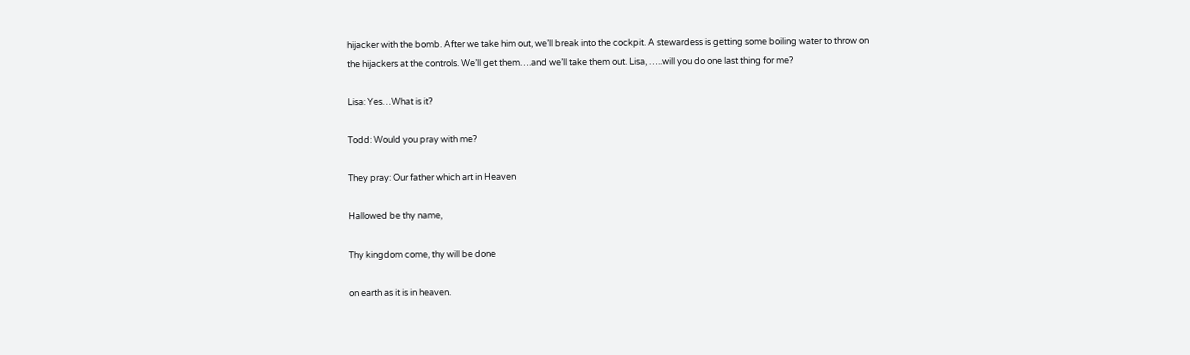hijacker with the bomb. After we take him out, we’ll break into the cockpit. A stewardess is getting some boiling water to throw on the hijackers at the controls. We’ll get them….and we’ll take them out. Lisa, …..will you do one last thing for me?

Lisa: Yes…What is it?

Todd: Would you pray with me?

They pray: Our father which art in Heaven

Hallowed be thy name,

Thy kingdom come, thy will be done

on earth as it is in heaven.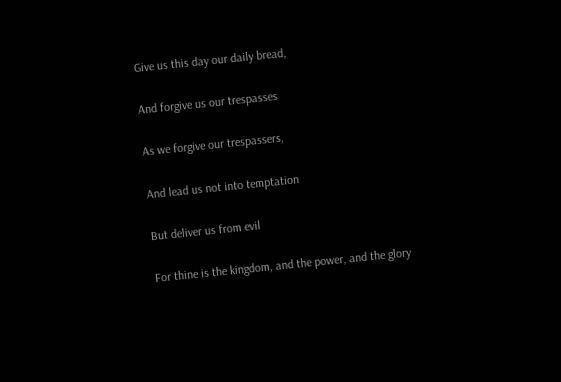Give us this day our daily bread,

And forgive us our trespasses

As we forgive our trespassers,

And lead us not into temptation

But deliver us from evil

For thine is the kingdom, and the power, and the glory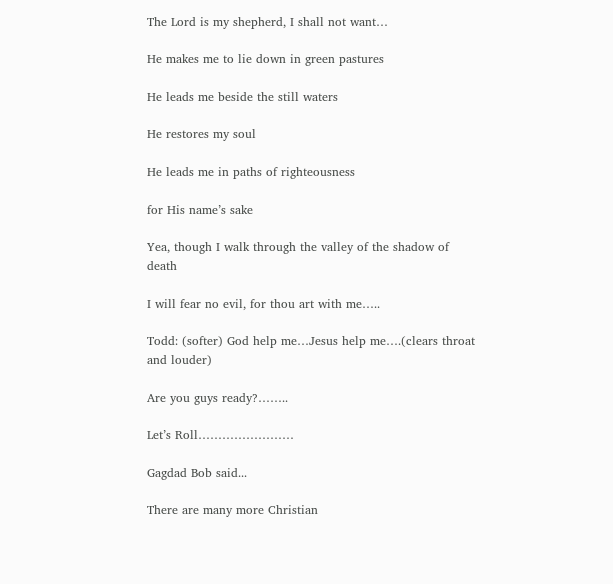The Lord is my shepherd, I shall not want…

He makes me to lie down in green pastures

He leads me beside the still waters

He restores my soul

He leads me in paths of righteousness

for His name’s sake

Yea, though I walk through the valley of the shadow of death

I will fear no evil, for thou art with me…..

Todd: (softer) God help me…Jesus help me….(clears throat and louder)

Are you guys ready?……..

Let’s Roll……………………

Gagdad Bob said...

There are many more Christian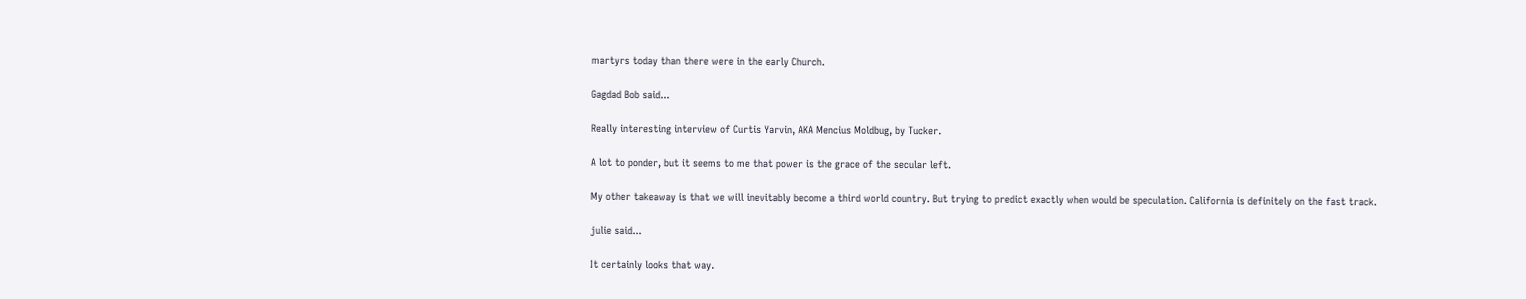martyrs today than there were in the early Church.

Gagdad Bob said...

Really interesting interview of Curtis Yarvin, AKA Mencius Moldbug, by Tucker.

A lot to ponder, but it seems to me that power is the grace of the secular left.

My other takeaway is that we will inevitably become a third world country. But trying to predict exactly when would be speculation. California is definitely on the fast track.

julie said...

It certainly looks that way.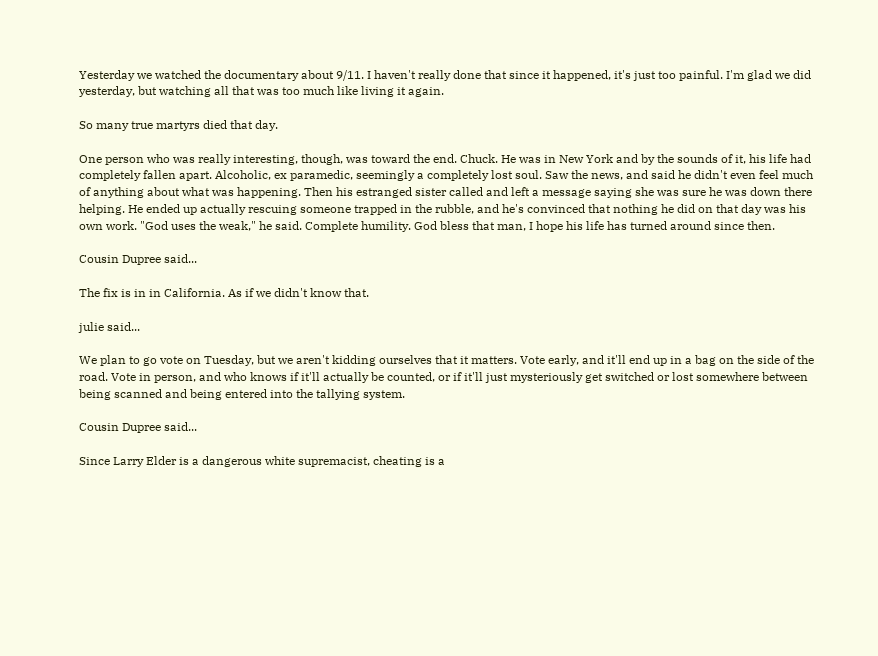Yesterday we watched the documentary about 9/11. I haven't really done that since it happened, it's just too painful. I'm glad we did yesterday, but watching all that was too much like living it again.

So many true martyrs died that day.

One person who was really interesting, though, was toward the end. Chuck. He was in New York and by the sounds of it, his life had completely fallen apart. Alcoholic, ex paramedic, seemingly a completely lost soul. Saw the news, and said he didn't even feel much of anything about what was happening. Then his estranged sister called and left a message saying she was sure he was down there helping. He ended up actually rescuing someone trapped in the rubble, and he's convinced that nothing he did on that day was his own work. "God uses the weak," he said. Complete humility. God bless that man, I hope his life has turned around since then.

Cousin Dupree said...

The fix is in in California. As if we didn't know that.

julie said...

We plan to go vote on Tuesday, but we aren't kidding ourselves that it matters. Vote early, and it'll end up in a bag on the side of the road. Vote in person, and who knows if it'll actually be counted, or if it'll just mysteriously get switched or lost somewhere between being scanned and being entered into the tallying system.

Cousin Dupree said...

Since Larry Elder is a dangerous white supremacist, cheating is a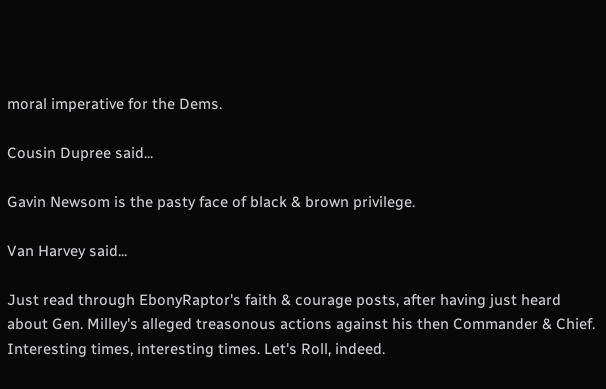moral imperative for the Dems.

Cousin Dupree said...

Gavin Newsom is the pasty face of black & brown privilege.

Van Harvey said...

Just read through EbonyRaptor's faith & courage posts, after having just heard about Gen. Milley's alleged treasonous actions against his then Commander & Chief. Interesting times, interesting times. Let's Roll, indeed.